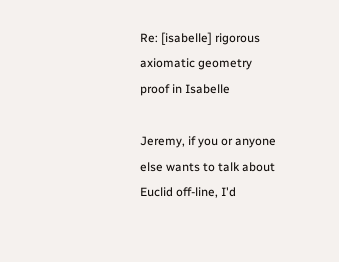Re: [isabelle] rigorous axiomatic geometry proof in Isabelle

Jeremy, if you or anyone else wants to talk about Euclid off-line, I'd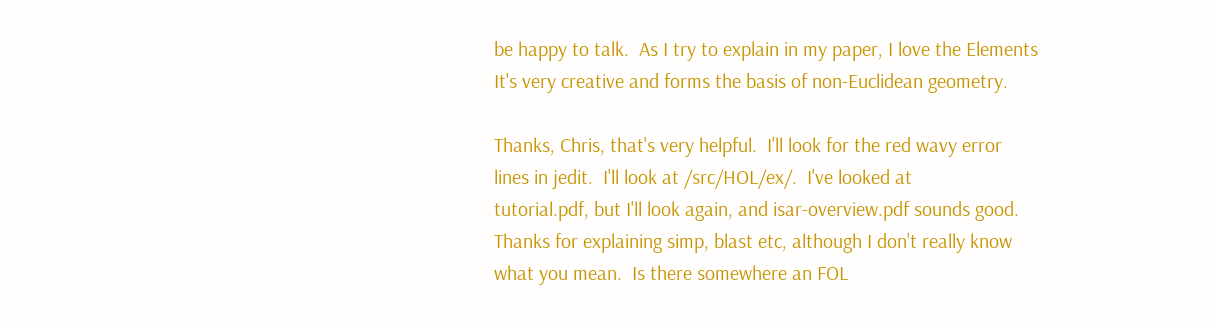be happy to talk.  As I try to explain in my paper, I love the Elements
It's very creative and forms the basis of non-Euclidean geometry.

Thanks, Chris, that's very helpful.  I'll look for the red wavy error
lines in jedit.  I'll look at /src/HOL/ex/.  I've looked at
tutorial.pdf, but I'll look again, and isar-overview.pdf sounds good.
Thanks for explaining simp, blast etc, although I don't really know
what you mean.  Is there somewhere an FOL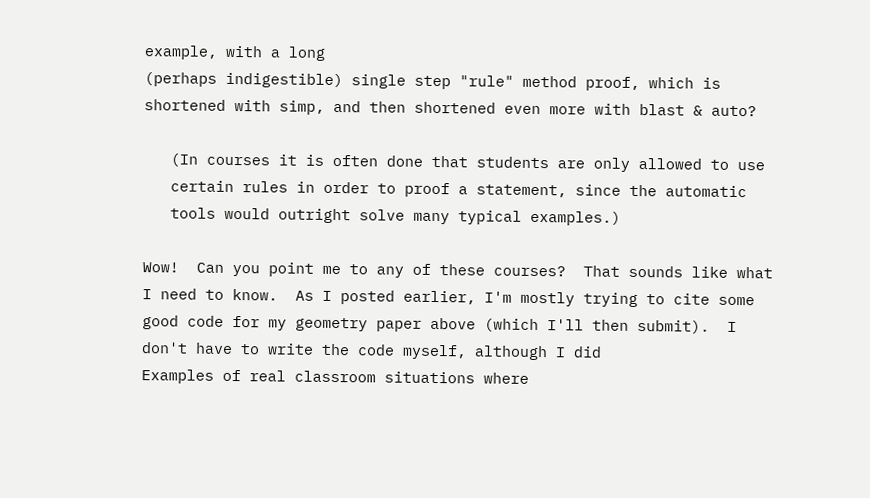example, with a long
(perhaps indigestible) single step "rule" method proof, which is
shortened with simp, and then shortened even more with blast & auto?

   (In courses it is often done that students are only allowed to use
   certain rules in order to proof a statement, since the automatic
   tools would outright solve many typical examples.)

Wow!  Can you point me to any of these courses?  That sounds like what
I need to know.  As I posted earlier, I'm mostly trying to cite some
good code for my geometry paper above (which I'll then submit).  I
don't have to write the code myself, although I did
Examples of real classroom situations where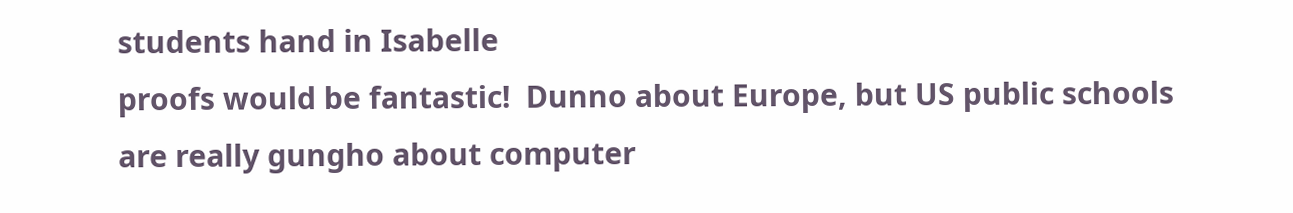students hand in Isabelle
proofs would be fantastic!  Dunno about Europe, but US public schools
are really gungho about computer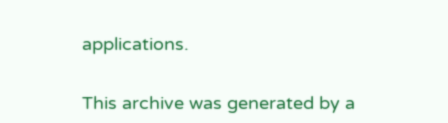applications.


This archive was generated by a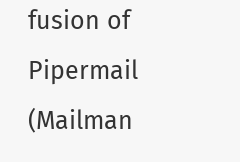fusion of Pipermail (Mailman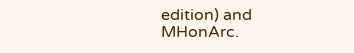edition) and MHonArc.